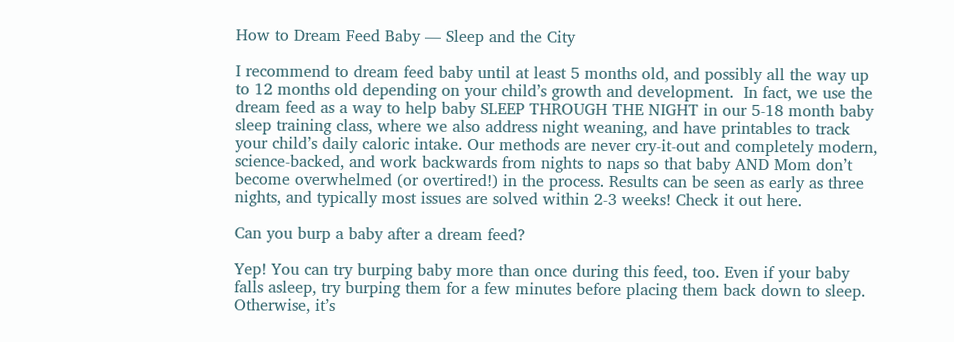How to Dream Feed Baby — Sleep and the City

I recommend to dream feed baby until at least 5 months old, and possibly all the way up to 12 months old depending on your child’s growth and development.  In fact, we use the dream feed as a way to help baby SLEEP THROUGH THE NIGHT in our 5-18 month baby sleep training class, where we also address night weaning, and have printables to track your child’s daily caloric intake. Our methods are never cry-it-out and completely modern, science-backed, and work backwards from nights to naps so that baby AND Mom don’t become overwhelmed (or overtired!) in the process. Results can be seen as early as three nights, and typically most issues are solved within 2-3 weeks! Check it out here.

Can you burp a baby after a dream feed?

Yep! You can try burping baby more than once during this feed, too. Even if your baby falls asleep, try burping them for a few minutes before placing them back down to sleep. Otherwise, it’s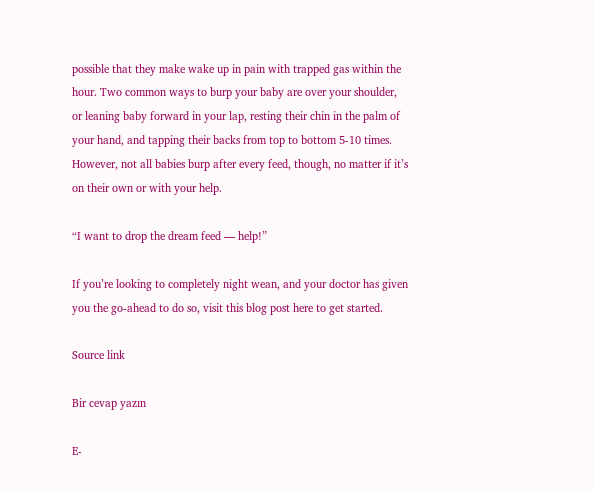possible that they make wake up in pain with trapped gas within the hour. Two common ways to burp your baby are over your shoulder, or leaning baby forward in your lap, resting their chin in the palm of your hand, and tapping their backs from top to bottom 5-10 times. However, not all babies burp after every feed, though, no matter if it’s on their own or with your help.

“I want to drop the dream feed — help!”

If you’re looking to completely night wean, and your doctor has given you the go-ahead to do so, visit this blog post here to get started.

Source link

Bir cevap yazın

E-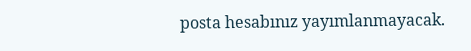posta hesabınız yayımlanmayacak.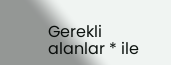Gerekli alanlar * ile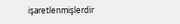işaretlenmişlerdir